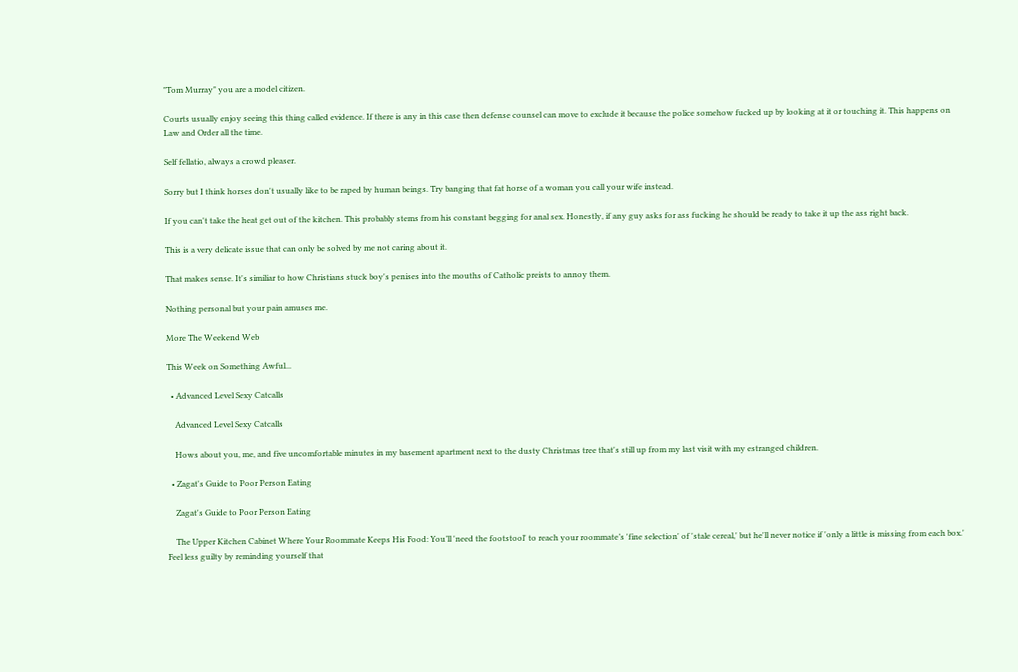"Tom Murray" you are a model citizen.

Courts usually enjoy seeing this thing called evidence. If there is any in this case then defense counsel can move to exclude it because the police somehow fucked up by looking at it or touching it. This happens on Law and Order all the time.

Self fellatio, always a crowd pleaser.

Sorry but I think horses don't usually like to be raped by human beings. Try banging that fat horse of a woman you call your wife instead.

If you can't take the heat get out of the kitchen. This probably stems from his constant begging for anal sex. Honestly, if any guy asks for ass fucking he should be ready to take it up the ass right back.

This is a very delicate issue that can only be solved by me not caring about it.

That makes sense. It's similiar to how Christians stuck boy's penises into the mouths of Catholic preists to annoy them.

Nothing personal but your pain amuses me.

More The Weekend Web

This Week on Something Awful...

  • Advanced Level Sexy Catcalls

    Advanced Level Sexy Catcalls

    Hows about you, me, and five uncomfortable minutes in my basement apartment next to the dusty Christmas tree that's still up from my last visit with my estranged children.

  • Zagat's Guide to Poor Person Eating

    Zagat's Guide to Poor Person Eating

    The Upper Kitchen Cabinet Where Your Roommate Keeps His Food: You’ll 'need the footstool' to reach your roommate’s 'fine selection' of 'stale cereal,' but he'll never notice if 'only a little is missing from each box.' Feel less guilty by reminding yourself that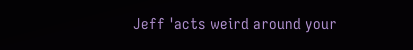Jeff 'acts weird around your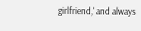girlfriend,' and always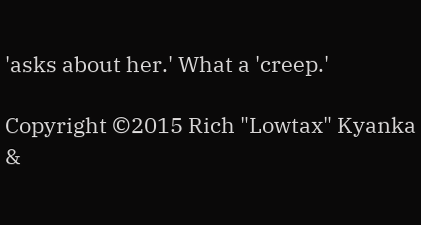'asks about her.' What a 'creep.'

Copyright ©2015 Rich "Lowtax" Kyanka &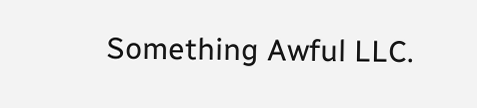Something Awful LLC.